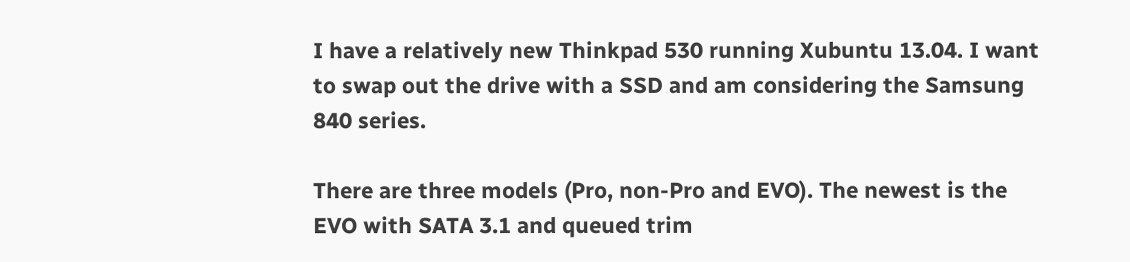I have a relatively new Thinkpad 530 running Xubuntu 13.04. I want to swap out the drive with a SSD and am considering the Samsung 840 series.

There are three models (Pro, non-Pro and EVO). The newest is the EVO with SATA 3.1 and queued trim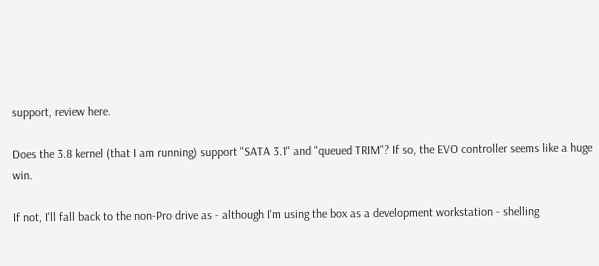support, review here.

Does the 3.8 kernel (that I am running) support "SATA 3.1" and "queued TRIM"? If so, the EVO controller seems like a huge win.

If not, I'll fall back to the non-Pro drive as - although I'm using the box as a development workstation - shelling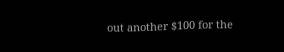out another $100 for the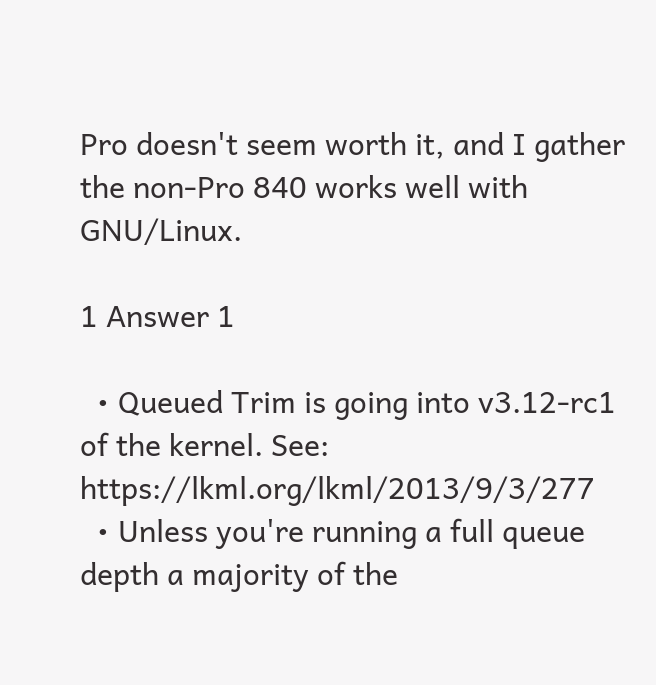Pro doesn't seem worth it, and I gather the non-Pro 840 works well with GNU/Linux.

1 Answer 1

  • Queued Trim is going into v3.12-rc1 of the kernel. See: https://lkml.org/lkml/2013/9/3/277
  • Unless you're running a full queue depth a majority of the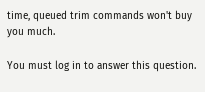time, queued trim commands won't buy you much.

You must log in to answer this question.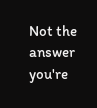Not the answer you're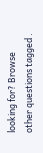looking for? Browse other questions tagged .